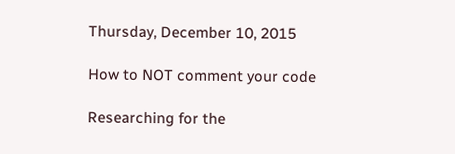Thursday, December 10, 2015

How to NOT comment your code

Researching for the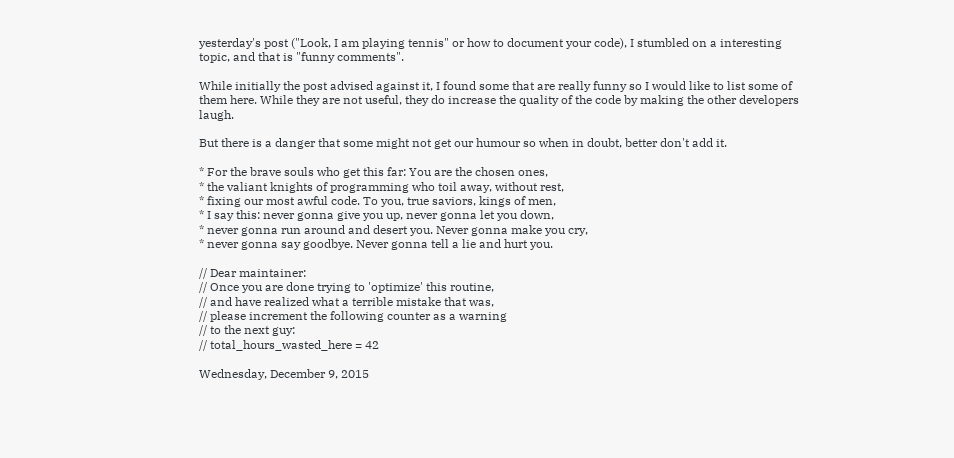yesterday's post ("Look, I am playing tennis" or how to document your code), I stumbled on a interesting topic, and that is "funny comments".

While initially the post advised against it, I found some that are really funny so I would like to list some of them here. While they are not useful, they do increase the quality of the code by making the other developers laugh.

But there is a danger that some might not get our humour so when in doubt, better don't add it.

* For the brave souls who get this far: You are the chosen ones,
* the valiant knights of programming who toil away, without rest,
* fixing our most awful code. To you, true saviors, kings of men,
* I say this: never gonna give you up, never gonna let you down,
* never gonna run around and desert you. Never gonna make you cry,
* never gonna say goodbye. Never gonna tell a lie and hurt you.

// Dear maintainer:
// Once you are done trying to 'optimize' this routine,
// and have realized what a terrible mistake that was,
// please increment the following counter as a warning
// to the next guy:
// total_hours_wasted_here = 42

Wednesday, December 9, 2015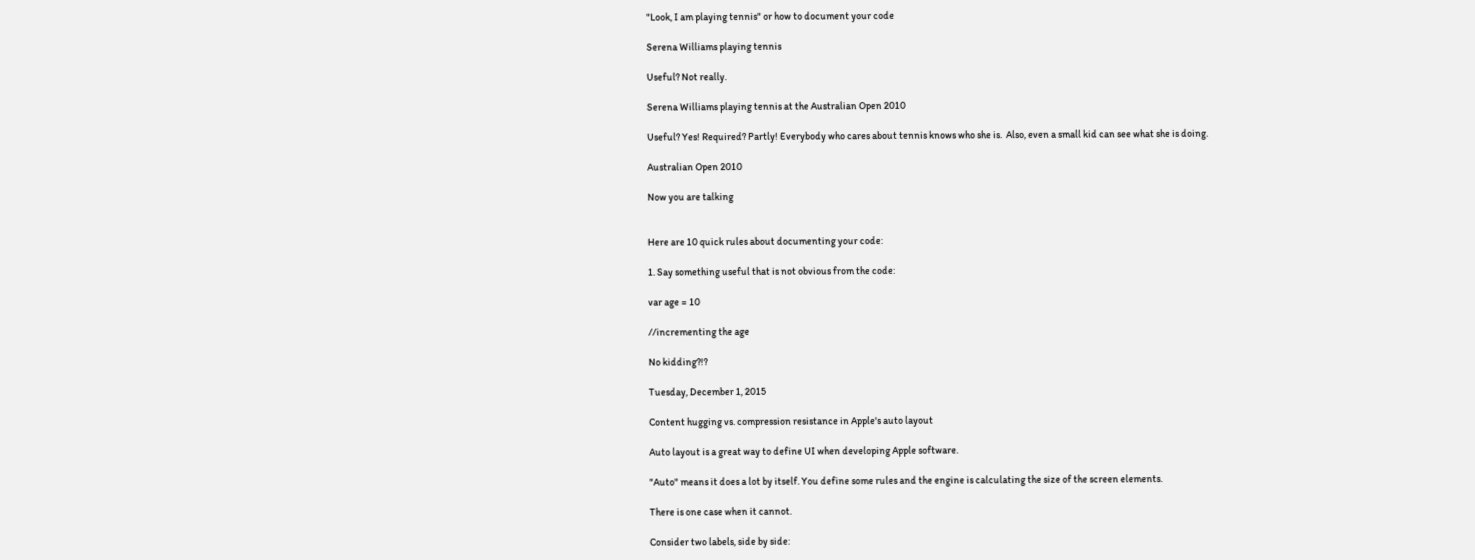"Look, I am playing tennis" or how to document your code

Serena Williams playing tennis

Useful? Not really.

Serena Williams playing tennis at the Australian Open 2010

Useful? Yes! Required? Partly! Everybody who cares about tennis knows who she is.  Also, even a small kid can see what she is doing.

Australian Open 2010

Now you are talking


Here are 10 quick rules about documenting your code:

1. Say something useful that is not obvious from the code:

var age = 10

//incrementing the age

No kidding?!?

Tuesday, December 1, 2015

Content hugging vs. compression resistance in Apple's auto layout

Auto layout is a great way to define UI when developing Apple software.

"Auto" means it does a lot by itself. You define some rules and the engine is calculating the size of the screen elements.

There is one case when it cannot.

Consider two labels, side by side: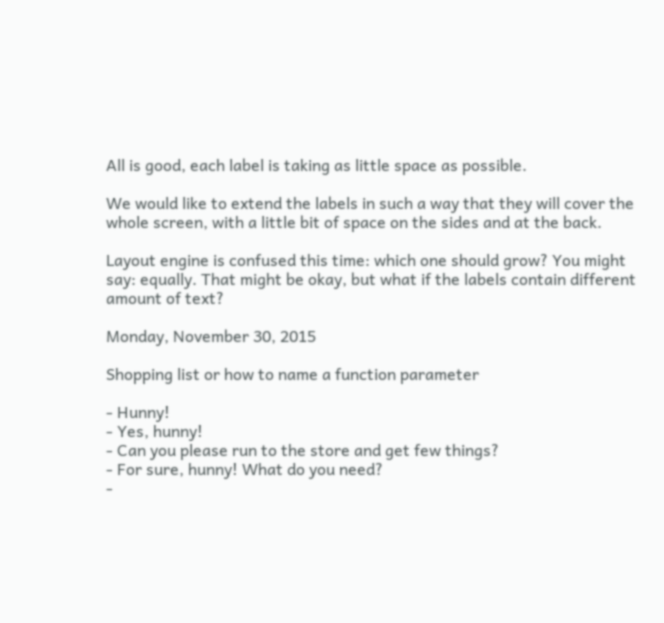All is good, each label is taking as little space as possible.

We would like to extend the labels in such a way that they will cover the whole screen, with a little bit of space on the sides and at the back.

Layout engine is confused this time: which one should grow? You might say: equally. That might be okay, but what if the labels contain different amount of text?

Monday, November 30, 2015

Shopping list or how to name a function parameter

- Hunny!
- Yes, hunny!
- Can you please run to the store and get few things?
- For sure, hunny! What do you need?
-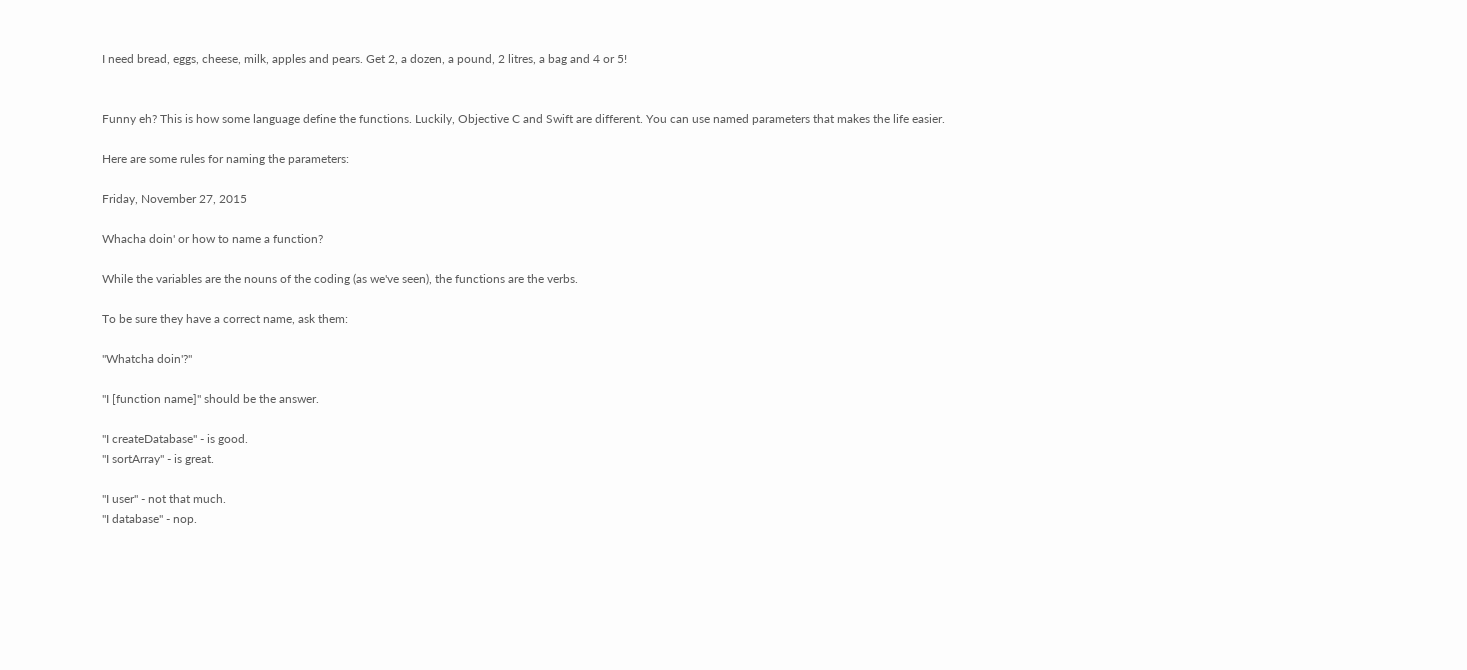I need bread, eggs, cheese, milk, apples and pears. Get 2, a dozen, a pound, 2 litres, a bag and 4 or 5!


Funny eh? This is how some language define the functions. Luckily, Objective C and Swift are different. You can use named parameters that makes the life easier.

Here are some rules for naming the parameters:

Friday, November 27, 2015

Whacha doin' or how to name a function?

While the variables are the nouns of the coding (as we've seen), the functions are the verbs.

To be sure they have a correct name, ask them:

"Whatcha doin'?"

"I [function name]" should be the answer.

"I createDatabase" - is good.
"I sortArray" - is great.

"I user" - not that much.
"I database" - nop.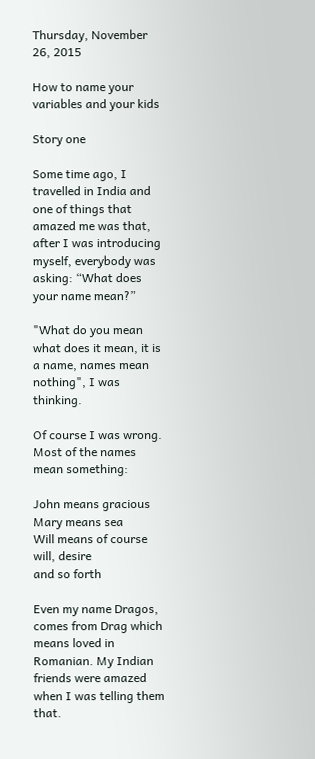Thursday, November 26, 2015

How to name your variables and your kids

Story one

Some time ago, I travelled in India and one of things that amazed me was that, after I was introducing myself, everybody was asking: “What does your name mean?”

"What do you mean what does it mean, it is a name, names mean nothing", I was thinking.

Of course I was wrong. Most of the names mean something:

John means gracious
Mary means sea
Will means of course will, desire
and so forth

Even my name Dragos, comes from Drag which means loved in Romanian. My Indian friends were amazed when I was telling them that.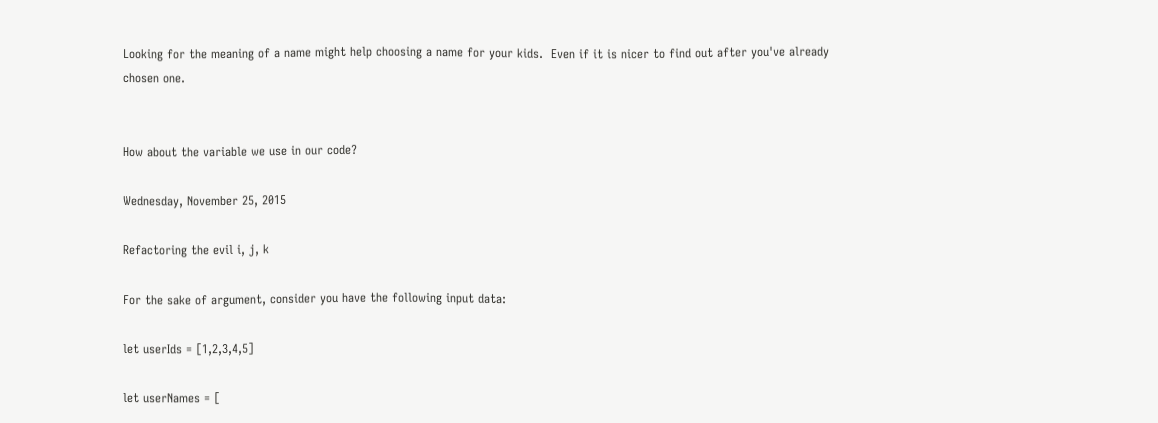Looking for the meaning of a name might help choosing a name for your kids.  Even if it is nicer to find out after you've already chosen one.


How about the variable we use in our code?

Wednesday, November 25, 2015

Refactoring the evil i, j, k

For the sake of argument, consider you have the following input data:

let userIds = [1,2,3,4,5]

let userNames = [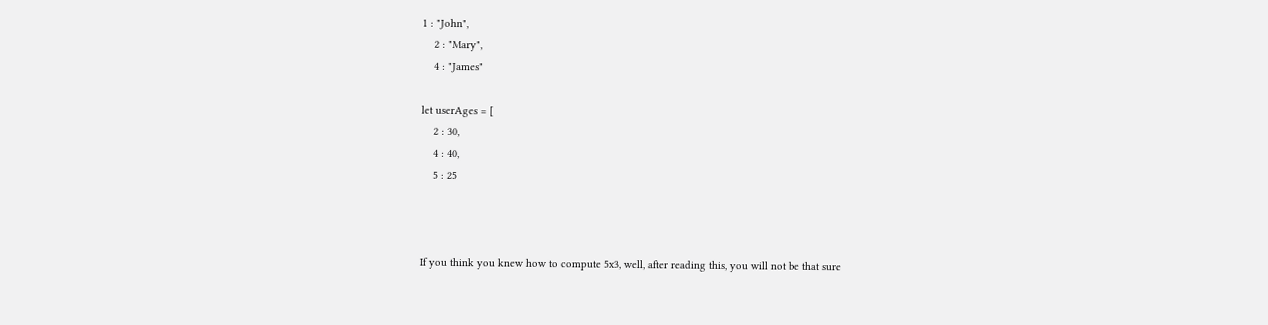1 : "John",
    2 : "Mary",
    4 : "James"

let userAges = [
    2 : 30,
    4 : 40,
    5 : 25



If you think you knew how to compute 5x3, well, after reading this, you will not be that sure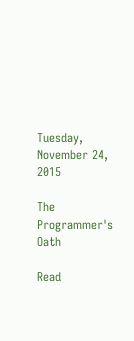Tuesday, November 24, 2015

The Programmer's Oath

Read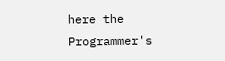here the Programmer's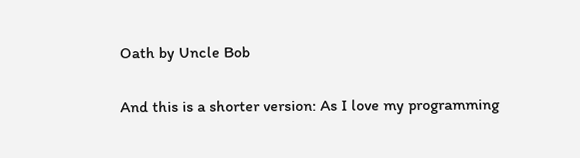Oath by Uncle Bob

And this is a shorter version: As I love my programming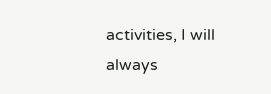activities, I will always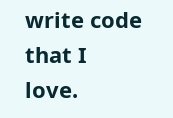write code that I love.